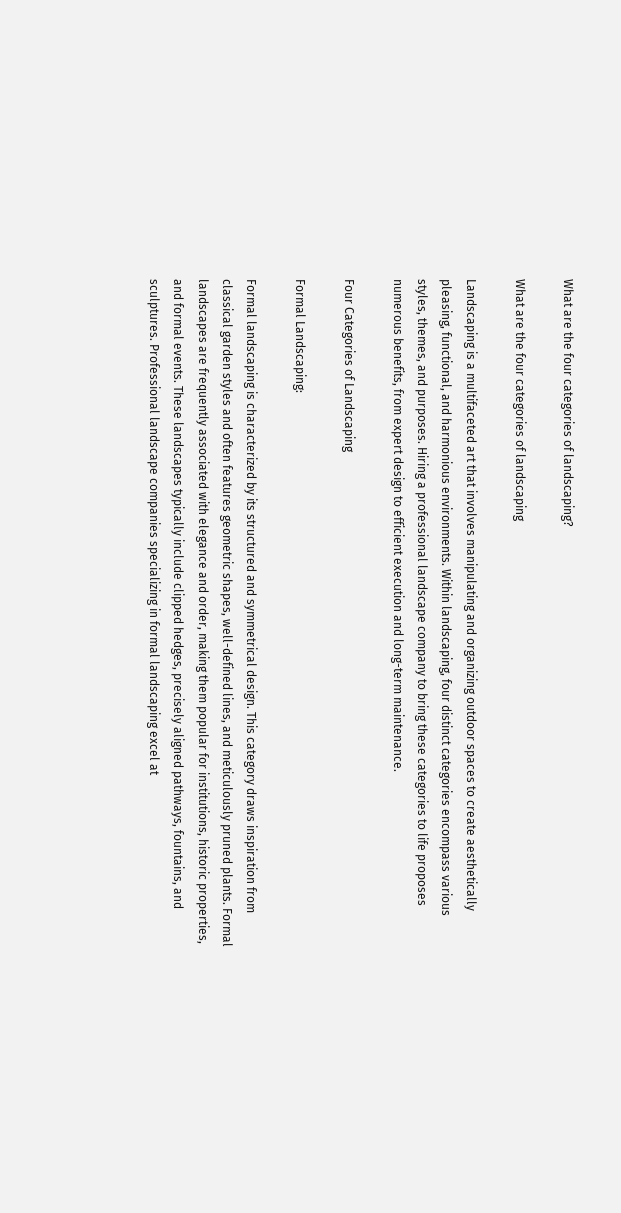What are the four categories of landscaping?

What are the four categories of landscaping

Landscaping is a multifaceted art that involves manipulating and organizing outdoor spaces to create aesthetically pleasing, functional, and harmonious environments. Within landscaping, four distinct categories encompass various styles, themes, and purposes. Hiring a professional landscape company to bring these categories to life proposes numerous benefits, from expert design to efficient execution and long-term maintenance.

Four Categories of Landscaping

Formal Landscaping:

Formal landscaping is characterized by its structured and symmetrical design. This category draws inspiration from classical garden styles and often features geometric shapes, well-defined lines, and meticulously pruned plants. Formal landscapes are frequently associated with elegance and order, making them popular for institutions, historic properties, and formal events. These landscapes typically include clipped hedges, precisely aligned pathways, fountains, and sculptures. Professional landscape companies specializing in formal landscaping excel at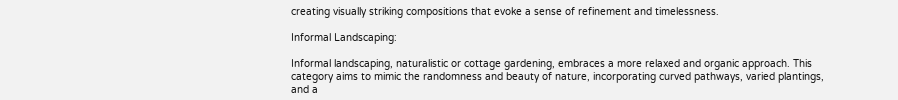creating visually striking compositions that evoke a sense of refinement and timelessness.

Informal Landscaping:

Informal landscaping, naturalistic or cottage gardening, embraces a more relaxed and organic approach. This category aims to mimic the randomness and beauty of nature, incorporating curved pathways, varied plantings, and a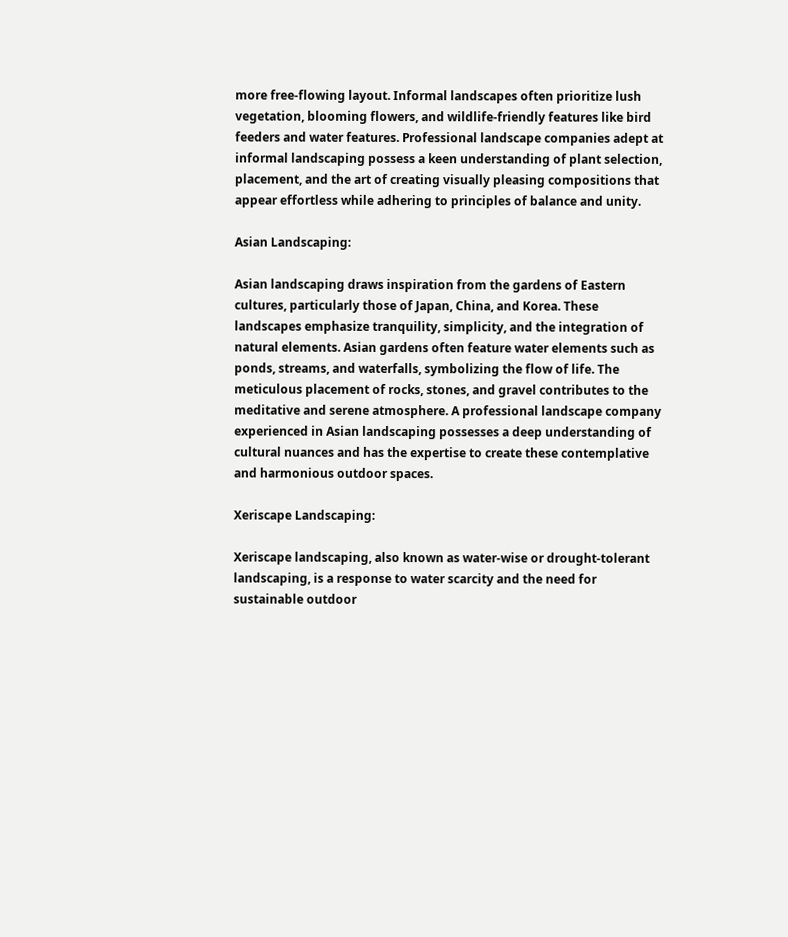more free-flowing layout. Informal landscapes often prioritize lush vegetation, blooming flowers, and wildlife-friendly features like bird feeders and water features. Professional landscape companies adept at informal landscaping possess a keen understanding of plant selection, placement, and the art of creating visually pleasing compositions that appear effortless while adhering to principles of balance and unity.

Asian Landscaping:

Asian landscaping draws inspiration from the gardens of Eastern cultures, particularly those of Japan, China, and Korea. These landscapes emphasize tranquility, simplicity, and the integration of natural elements. Asian gardens often feature water elements such as ponds, streams, and waterfalls, symbolizing the flow of life. The meticulous placement of rocks, stones, and gravel contributes to the meditative and serene atmosphere. A professional landscape company experienced in Asian landscaping possesses a deep understanding of cultural nuances and has the expertise to create these contemplative and harmonious outdoor spaces.

Xeriscape Landscaping:

Xeriscape landscaping, also known as water-wise or drought-tolerant landscaping, is a response to water scarcity and the need for sustainable outdoor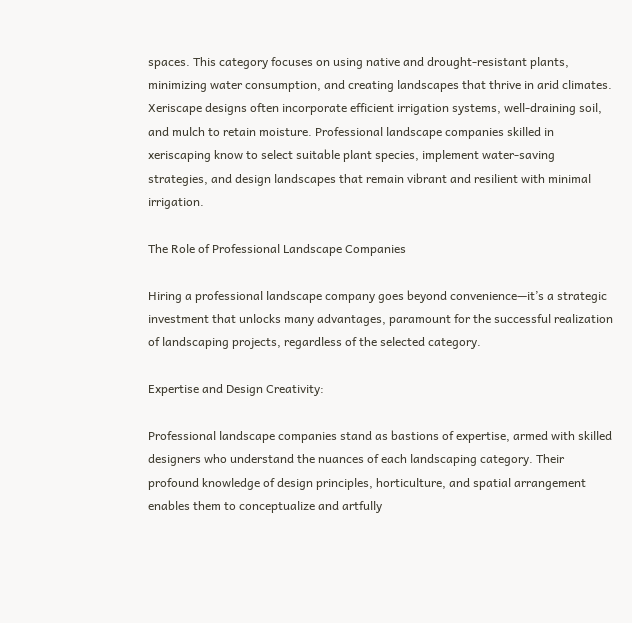spaces. This category focuses on using native and drought-resistant plants, minimizing water consumption, and creating landscapes that thrive in arid climates. Xeriscape designs often incorporate efficient irrigation systems, well-draining soil, and mulch to retain moisture. Professional landscape companies skilled in xeriscaping know to select suitable plant species, implement water-saving strategies, and design landscapes that remain vibrant and resilient with minimal irrigation.

The Role of Professional Landscape Companies

Hiring a professional landscape company goes beyond convenience—it’s a strategic investment that unlocks many advantages, paramount for the successful realization of landscaping projects, regardless of the selected category.

Expertise and Design Creativity:

Professional landscape companies stand as bastions of expertise, armed with skilled designers who understand the nuances of each landscaping category. Their profound knowledge of design principles, horticulture, and spatial arrangement enables them to conceptualize and artfully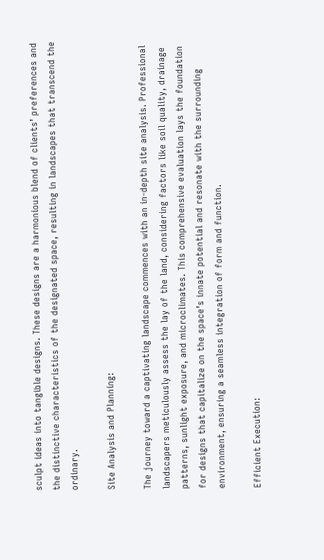sculpt ideas into tangible designs. These designs are a harmonious blend of clients’ preferences and the distinctive characteristics of the designated space, resulting in landscapes that transcend the ordinary.

Site Analysis and Planning:

The journey toward a captivating landscape commences with an in-depth site analysis. Professional landscapers meticulously assess the lay of the land, considering factors like soil quality, drainage patterns, sunlight exposure, and microclimates. This comprehensive evaluation lays the foundation for designs that capitalize on the space’s innate potential and resonate with the surrounding environment, ensuring a seamless integration of form and function.

Efficient Execution: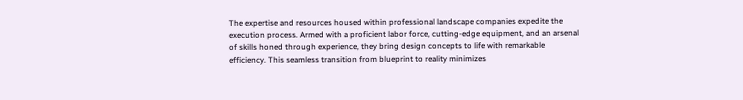The expertise and resources housed within professional landscape companies expedite the execution process. Armed with a proficient labor force, cutting-edge equipment, and an arsenal of skills honed through experience, they bring design concepts to life with remarkable efficiency. This seamless transition from blueprint to reality minimizes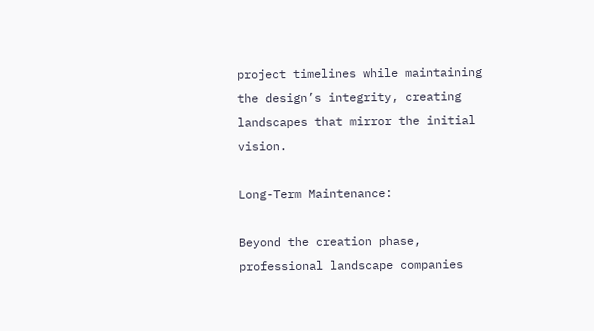project timelines while maintaining the design’s integrity, creating landscapes that mirror the initial vision.

Long-Term Maintenance:

Beyond the creation phase, professional landscape companies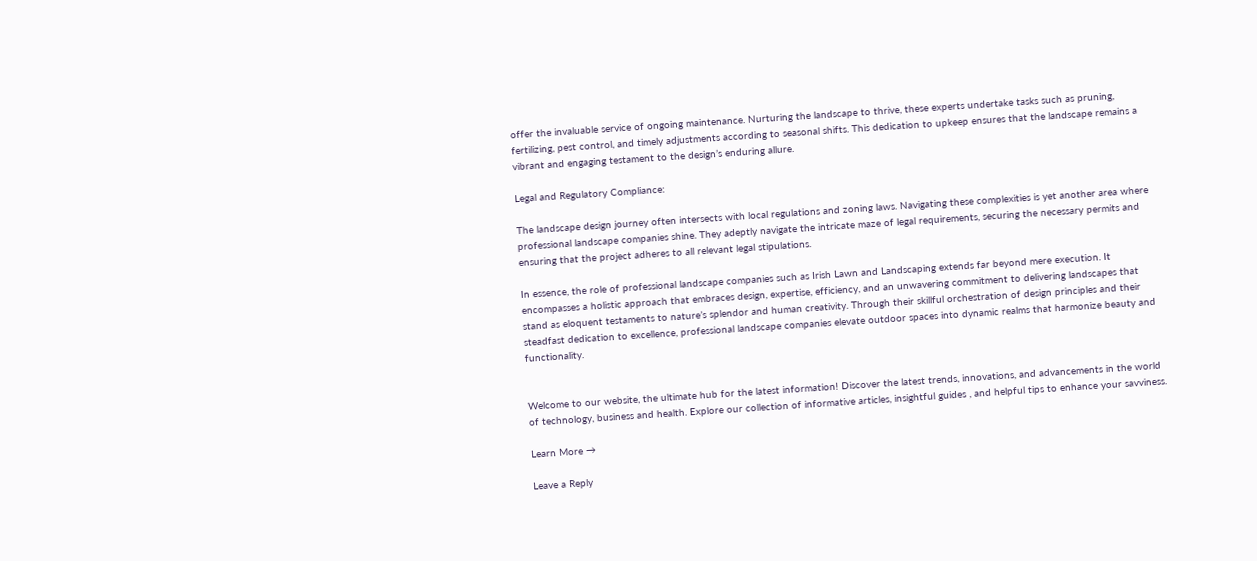offer the invaluable service of ongoing maintenance. Nurturing the landscape to thrive, these experts undertake tasks such as pruning, fertilizing, pest control, and timely adjustments according to seasonal shifts. This dedication to upkeep ensures that the landscape remains a vibrant and engaging testament to the design’s enduring allure.

Legal and Regulatory Compliance:

The landscape design journey often intersects with local regulations and zoning laws. Navigating these complexities is yet another area where professional landscape companies shine. They adeptly navigate the intricate maze of legal requirements, securing the necessary permits and ensuring that the project adheres to all relevant legal stipulations.

In essence, the role of professional landscape companies such as Irish Lawn and Landscaping extends far beyond mere execution. It encompasses a holistic approach that embraces design, expertise, efficiency, and an unwavering commitment to delivering landscapes that stand as eloquent testaments to nature’s splendor and human creativity. Through their skillful orchestration of design principles and their steadfast dedication to excellence, professional landscape companies elevate outdoor spaces into dynamic realms that harmonize beauty and functionality.


Welcome to our website, the ultimate hub for the latest information! Discover the latest trends, innovations, and advancements in the world of technology, business and health. Explore our collection of informative articles, insightful guides , and helpful tips to enhance your savviness.

Learn More →

Leave a Reply